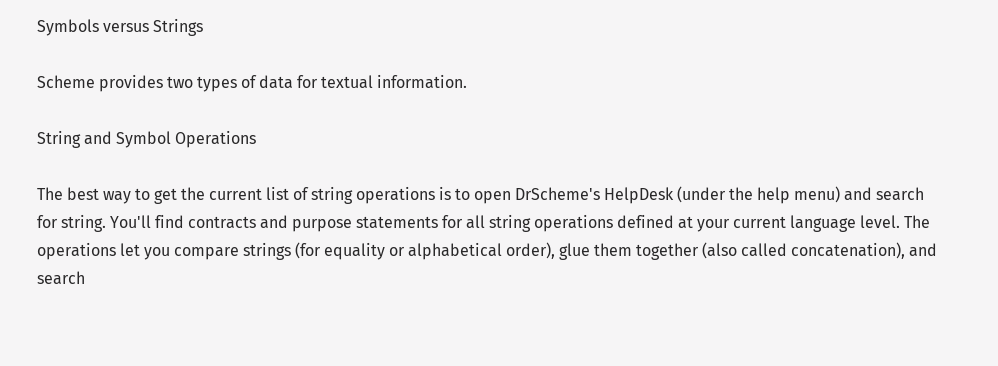Symbols versus Strings

Scheme provides two types of data for textual information.

String and Symbol Operations

The best way to get the current list of string operations is to open DrScheme's HelpDesk (under the help menu) and search for string. You'll find contracts and purpose statements for all string operations defined at your current language level. The operations let you compare strings (for equality or alphabetical order), glue them together (also called concatenation), and search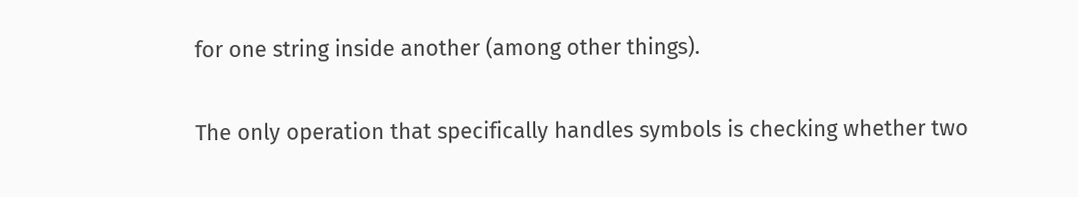for one string inside another (among other things).

The only operation that specifically handles symbols is checking whether two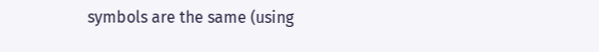symbols are the same (using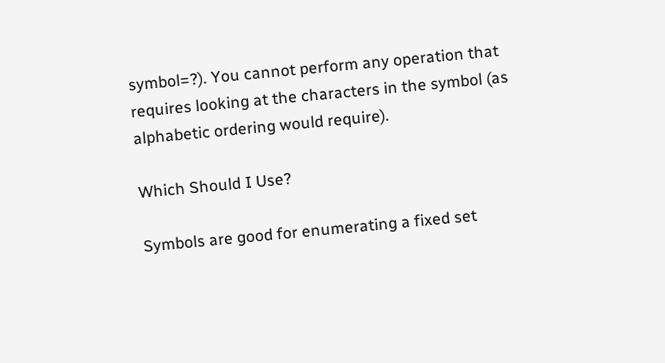symbol=?). You cannot perform any operation that requires looking at the characters in the symbol (as alphabetic ordering would require).

Which Should I Use?

Symbols are good for enumerating a fixed set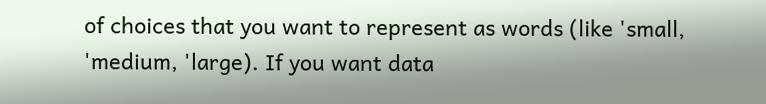of choices that you want to represent as words (like 'small, 'medium, 'large). If you want data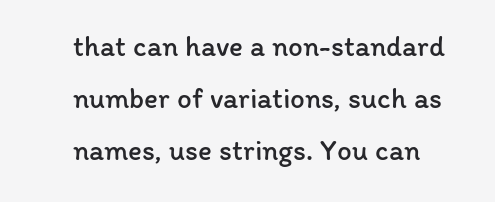that can have a non-standard number of variations, such as names, use strings. You can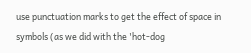use punctuation marks to get the effect of space in symbols (as we did with the 'hot-dog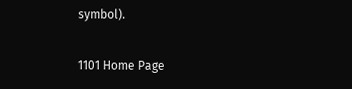symbol).

1101 Home Page